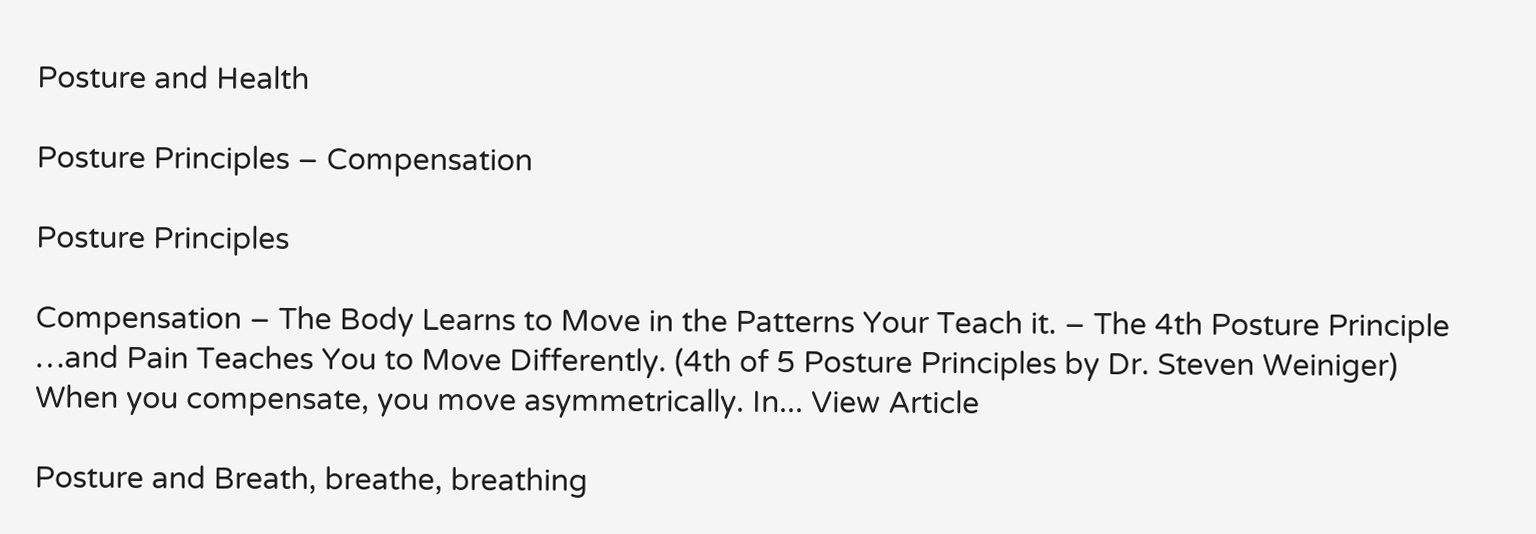Posture and Health

Posture Principles – Compensation

Posture Principles

Compensation – The Body Learns to Move in the Patterns Your Teach it. – The 4th Posture Principle …and Pain Teaches You to Move Differently. (4th of 5 Posture Principles by Dr. Steven Weiniger) When you compensate, you move asymmetrically. In... View Article

Posture and Breath, breathe, breathing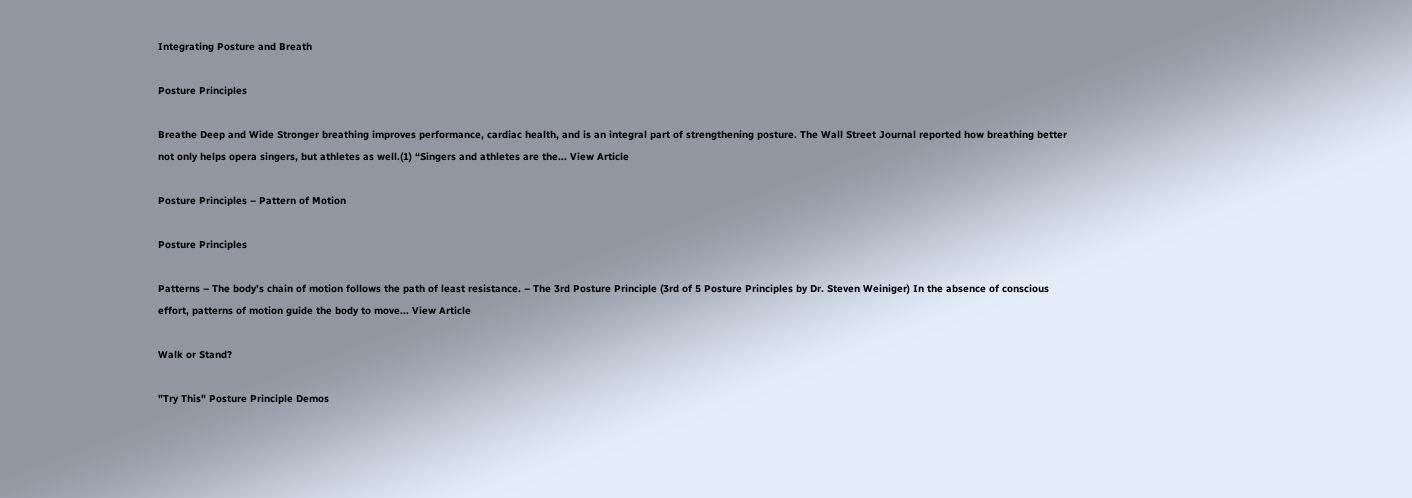Integrating Posture and Breath

Posture Principles

Breathe Deep and Wide Stronger breathing improves performance, cardiac health, and is an integral part of strengthening posture. The Wall Street Journal reported how breathing better not only helps opera singers, but athletes as well.(1) “Singers and athletes are the... View Article

Posture Principles – Pattern of Motion

Posture Principles

Patterns – The body’s chain of motion follows the path of least resistance. – The 3rd Posture Principle (3rd of 5 Posture Principles by Dr. Steven Weiniger) In the absence of conscious effort, patterns of motion guide the body to move... View Article

Walk or Stand?

"Try This" Posture Principle Demos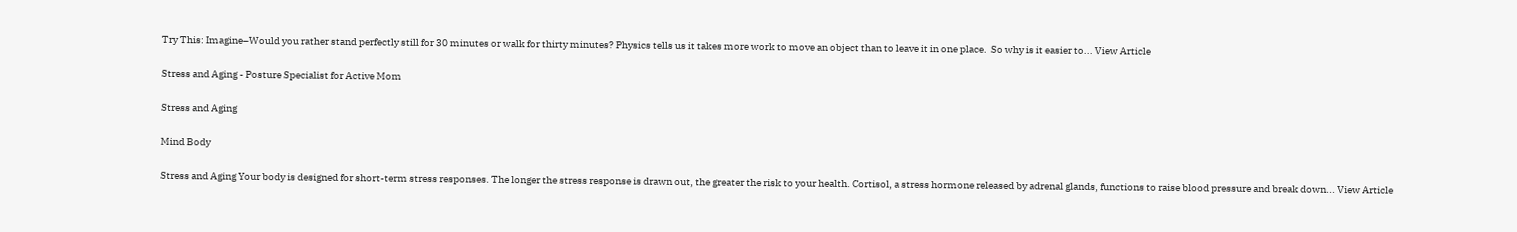Try This: Imagine–Would you rather stand perfectly still for 30 minutes or walk for thirty minutes? Physics tells us it takes more work to move an object than to leave it in one place.  So why is it easier to... View Article

Stress and Aging - Posture Specialist for Active Mom

Stress and Aging

Mind Body

Stress and Aging Your body is designed for short-term stress responses. The longer the stress response is drawn out, the greater the risk to your health. Cortisol, a stress hormone released by adrenal glands, functions to raise blood pressure and break down... View Article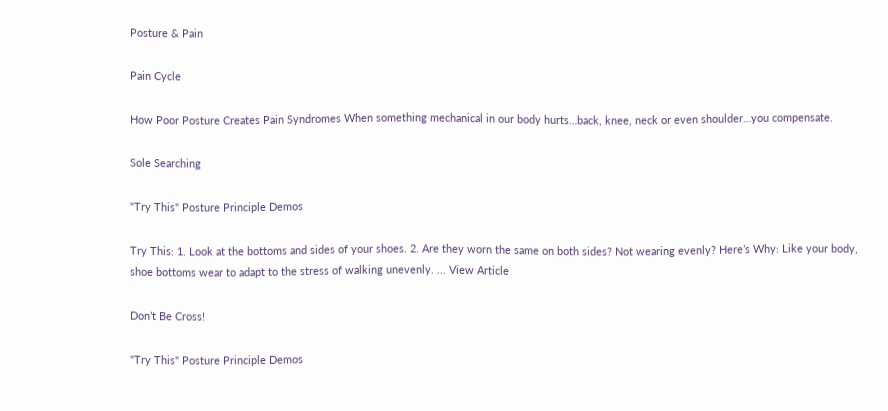Posture & Pain

Pain Cycle

How Poor Posture Creates Pain Syndromes When something mechanical in our body hurts…back, knee, neck or even shoulder…you compensate.

Sole Searching

"Try This" Posture Principle Demos

Try This: 1. Look at the bottoms and sides of your shoes. 2. Are they worn the same on both sides? Not wearing evenly? Here’s Why: Like your body, shoe bottoms wear to adapt to the stress of walking unevenly. ... View Article

Don’t Be Cross!

"Try This" Posture Principle Demos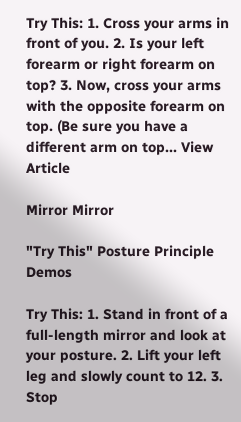Try This: 1. Cross your arms in front of you. 2. Is your left forearm or right forearm on top? 3. Now, cross your arms with the opposite forearm on top. (Be sure you have a different arm on top... View Article

Mirror Mirror

"Try This" Posture Principle Demos

Try This: 1. Stand in front of a full-length mirror and look at your posture. 2. Lift your left leg and slowly count to 12. 3. Stop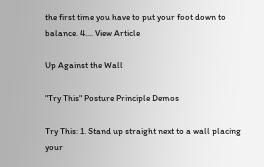the first time you have to put your foot down to balance. 4.... View Article

Up Against the Wall

"Try This" Posture Principle Demos

Try This: 1. Stand up straight next to a wall placing your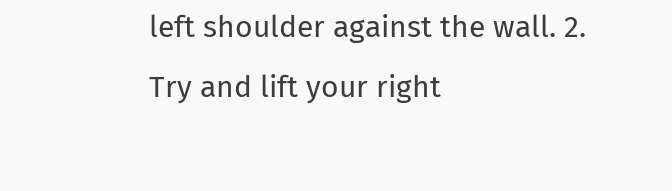left shoulder against the wall. 2. Try and lift your right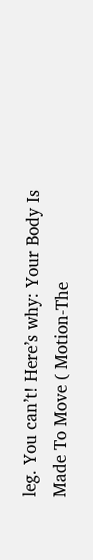leg. You can’t! Here’s why: Your Body Is Made To Move ( Motion-The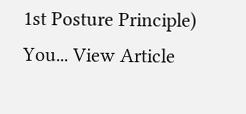1st Posture Principle) You... View Article